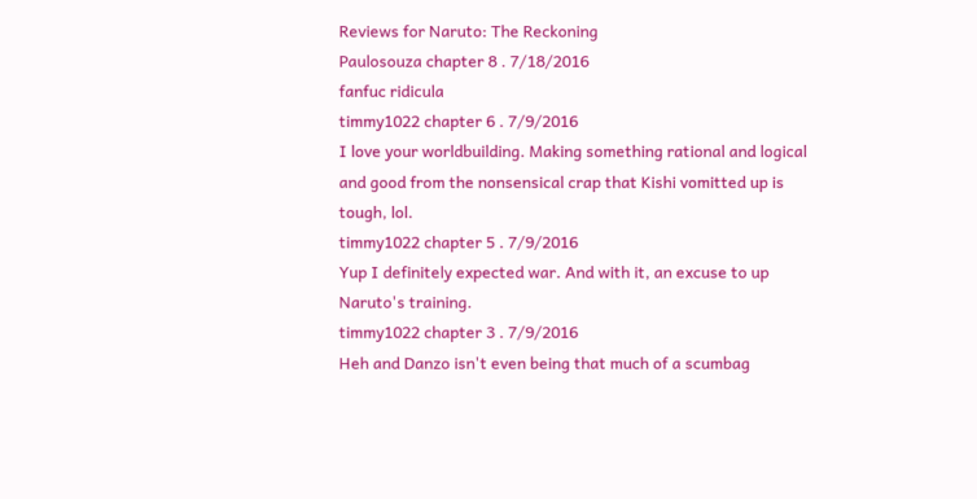Reviews for Naruto: The Reckoning
Paulosouza chapter 8 . 7/18/2016
fanfuc ridicula
timmy1022 chapter 6 . 7/9/2016
I love your worldbuilding. Making something rational and logical and good from the nonsensical crap that Kishi vomitted up is tough, lol.
timmy1022 chapter 5 . 7/9/2016
Yup I definitely expected war. And with it, an excuse to up Naruto's training.
timmy1022 chapter 3 . 7/9/2016
Heh and Danzo isn't even being that much of a scumbag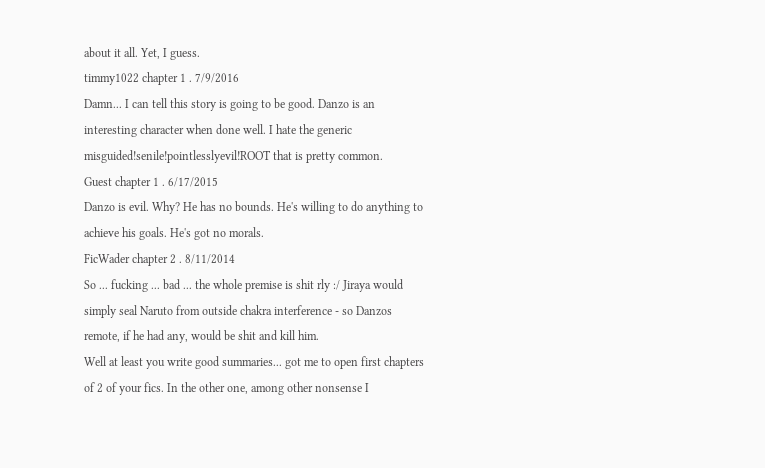about it all. Yet, I guess.
timmy1022 chapter 1 . 7/9/2016
Damn... I can tell this story is going to be good. Danzo is an interesting character when done well. I hate the generic misguided!senile!pointlesslyevil!ROOT that is pretty common.
Guest chapter 1 . 6/17/2015
Danzo is evil. Why? He has no bounds. He's willing to do anything to achieve his goals. He's got no morals.
FicWader chapter 2 . 8/11/2014
So ... fucking ... bad ... the whole premise is shit rly :/ Jiraya would simply seal Naruto from outside chakra interference - so Danzos remote, if he had any, would be shit and kill him.
Well at least you write good summaries... got me to open first chapters of 2 of your fics. In the other one, among other nonsense I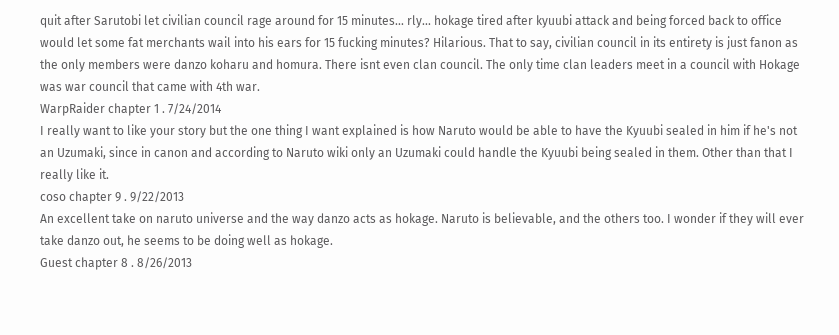quit after Sarutobi let civilian council rage around for 15 minutes... rly... hokage tired after kyuubi attack and being forced back to office would let some fat merchants wail into his ears for 15 fucking minutes? Hilarious. That to say, civilian council in its entirety is just fanon as the only members were danzo koharu and homura. There isnt even clan council. The only time clan leaders meet in a council with Hokage was war council that came with 4th war.
WarpRaider chapter 1 . 7/24/2014
I really want to like your story but the one thing I want explained is how Naruto would be able to have the Kyuubi sealed in him if he's not an Uzumaki, since in canon and according to Naruto wiki only an Uzumaki could handle the Kyuubi being sealed in them. Other than that I really like it.
coso chapter 9 . 9/22/2013
An excellent take on naruto universe and the way danzo acts as hokage. Naruto is believable, and the others too. I wonder if they will ever take danzo out, he seems to be doing well as hokage.
Guest chapter 8 . 8/26/2013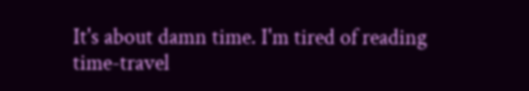It's about damn time. I'm tired of reading time-travel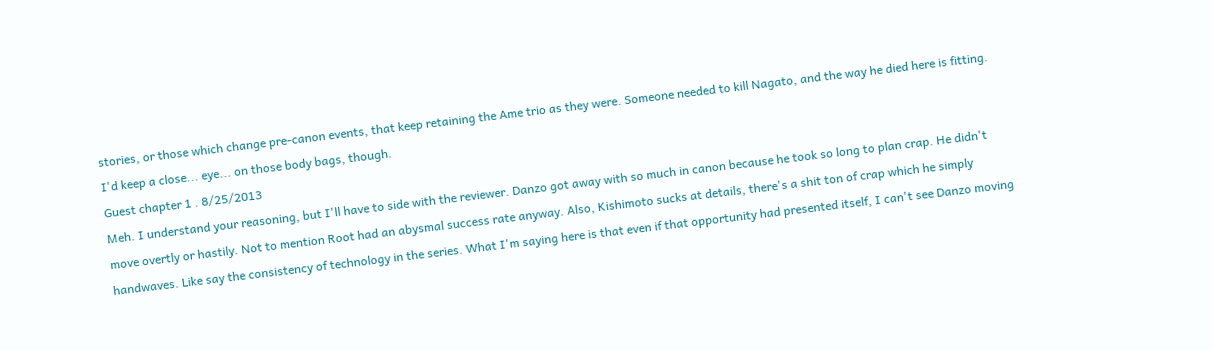stories, or those which change pre-canon events, that keep retaining the Ame trio as they were. Someone needed to kill Nagato, and the way he died here is fitting. I'd keep a close... eye... on those body bags, though.
Guest chapter 1 . 8/25/2013
Meh. I understand your reasoning, but I'll have to side with the reviewer. Danzo got away with so much in canon because he took so long to plan crap. He didn't move overtly or hastily. Not to mention Root had an abysmal success rate anyway. Also, Kishimoto sucks at details, there's a shit ton of crap which he simply handwaves. Like say the consistency of technology in the series. What I'm saying here is that even if that opportunity had presented itself, I can't see Danzo moving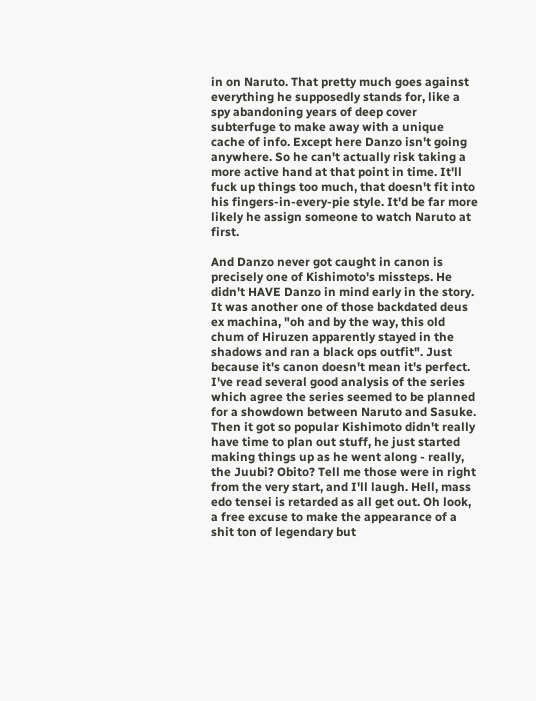in on Naruto. That pretty much goes against everything he supposedly stands for, like a spy abandoning years of deep cover subterfuge to make away with a unique cache of info. Except here Danzo isn't going anywhere. So he can't actually risk taking a more active hand at that point in time. It'll fuck up things too much, that doesn't fit into his fingers-in-every-pie style. It'd be far more likely he assign someone to watch Naruto at first.

And Danzo never got caught in canon is precisely one of Kishimoto's missteps. He didn't HAVE Danzo in mind early in the story. It was another one of those backdated deus ex machina, "oh and by the way, this old chum of Hiruzen apparently stayed in the shadows and ran a black ops outfit". Just because it's canon doesn't mean it's perfect. I've read several good analysis of the series which agree the series seemed to be planned for a showdown between Naruto and Sasuke. Then it got so popular Kishimoto didn't really have time to plan out stuff, he just started making things up as he went along - really, the Juubi? Obito? Tell me those were in right from the very start, and I'll laugh. Hell, mass edo tensei is retarded as all get out. Oh look, a free excuse to make the appearance of a shit ton of legendary but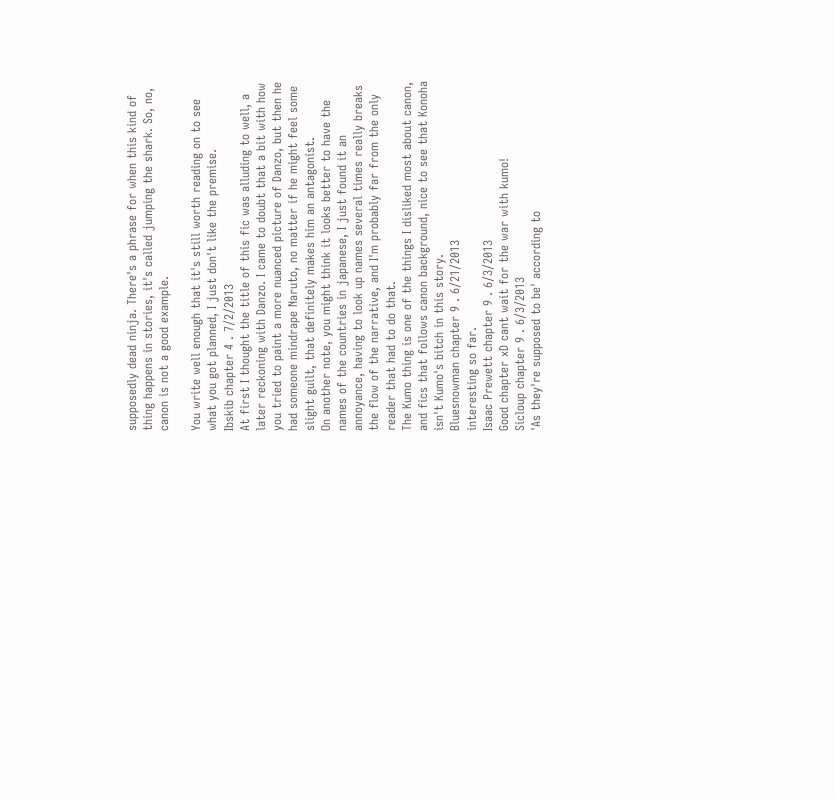supposedly dead ninja. There's a phrase for when this kind of thing happens in stories, it's called jumping the shark. So, no, canon is not a good example.

You write well enough that it's still worth reading on to see what you got planned, I just don't like the premise.
Ibskib chapter 4 . 7/2/2013
At first I thought the title of this fic was alluding to well, a later reckoning with Danzo. I came to doubt that a bit with how you tried to paint a more nuanced picture of Danzo, but then he had someone mindrape Naruto, no matter if he might feel some slight guilt, that definitely makes him an antagonist.
On another note, you might think it looks better to have the names of the countries in japanese, I just found it an annoyance, having to look up names several times really breaks the flow of the narrative, and I'm probably far from the only reader that had to do that.
The Kumo thing is one of the things I disliked most about canon, and fics that follows canon background, nice to see that Konoha isn't Kumo's bitch in this story.
Bluesnowman chapter 9 . 6/21/2013
interesting so far.
Isaac Prewett chapter 9 . 6/3/2013
Good chapter xD cant wait for the war with kumo!
Sicloup chapter 9 . 6/3/2013
'As they're supposed to be' according to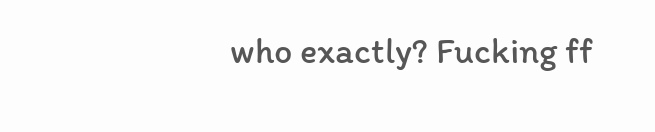who exactly? Fucking ff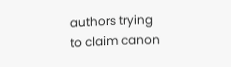authors trying to claim canon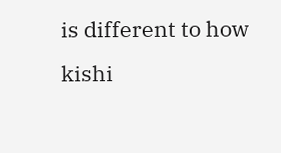is different to how kishi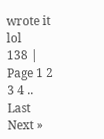wrote it lol
138 | Page 1 2 3 4 .. Last Next »